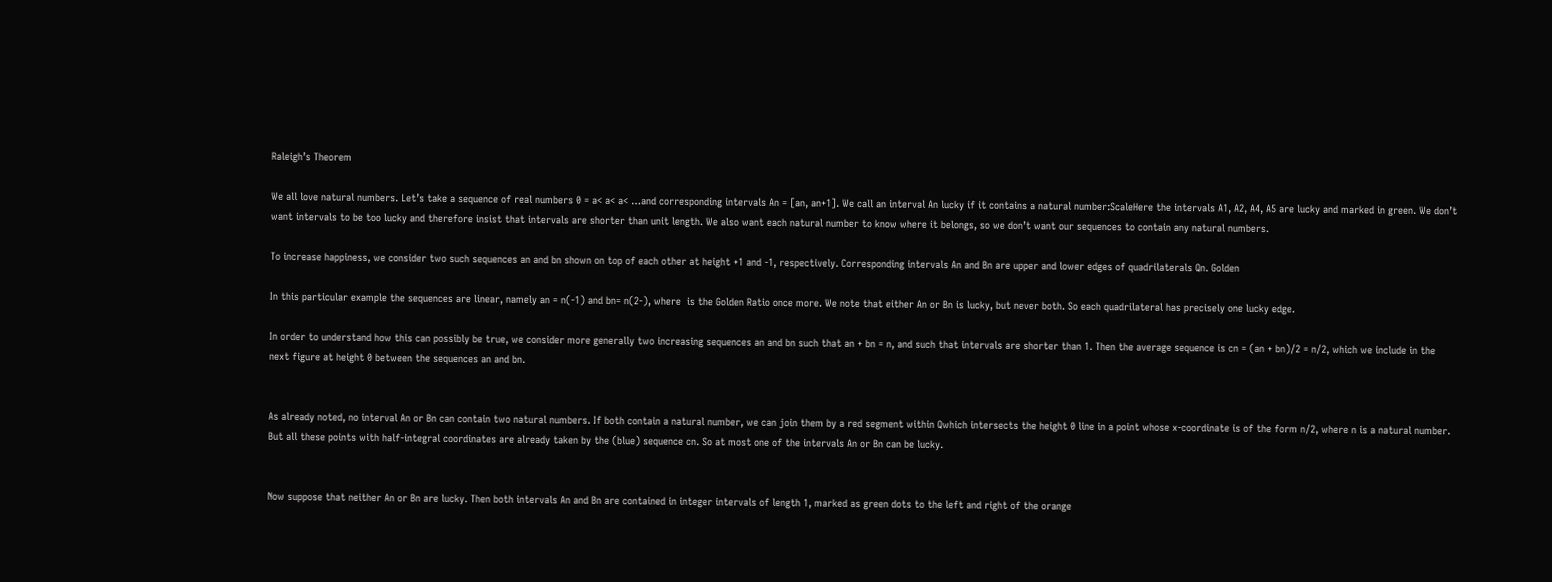Raleigh’s Theorem

We all love natural numbers. Let’s take a sequence of real numbers 0 = a< a< a< …and corresponding intervals An = [an, an+1]. We call an interval An lucky if it contains a natural number:ScaleHere the intervals A1, A2, A4, A5 are lucky and marked in green. We don’t want intervals to be too lucky and therefore insist that intervals are shorter than unit length. We also want each natural number to know where it belongs, so we don’t want our sequences to contain any natural numbers.

To increase happiness, we consider two such sequences an and bn shown on top of each other at height +1 and -1, respectively. Corresponding intervals An and Bn are upper and lower edges of quadrilaterals Qn. Golden

In this particular example the sequences are linear, namely an = n(-1) and bn= n(2-), where  is the Golden Ratio once more. We note that either An or Bn is lucky, but never both. So each quadrilateral has precisely one lucky edge.

In order to understand how this can possibly be true, we consider more generally two increasing sequences an and bn such that an + bn = n, and such that intervals are shorter than 1. Then the average sequence is cn = (an + bn)/2 = n/2, which we include in the next figure at height 0 between the sequences an and bn.


As already noted, no interval An or Bn can contain two natural numbers. If both contain a natural number, we can join them by a red segment within Qwhich intersects the height 0 line in a point whose x-coordinate is of the form n/2, where n is a natural number. But all these points with half-integral coordinates are already taken by the (blue) sequence cn. So at most one of the intervals An or Bn can be lucky.


Now suppose that neither An or Bn are lucky. Then both intervals An and Bn are contained in integer intervals of length 1, marked as green dots to the left and right of the orange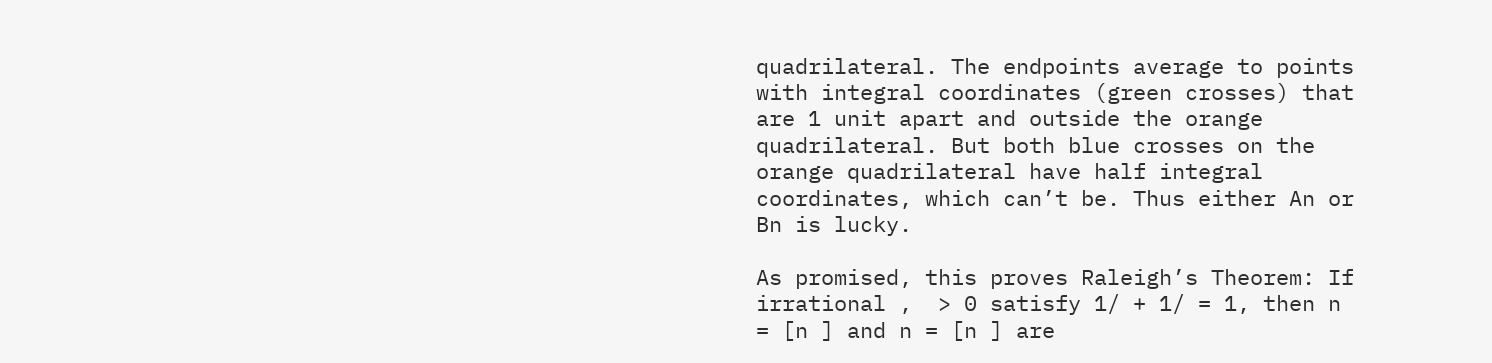quadrilateral. The endpoints average to points with integral coordinates (green crosses) that are 1 unit apart and outside the orange quadrilateral. But both blue crosses on the orange quadrilateral have half integral coordinates, which can’t be. Thus either An or Bn is lucky.

As promised, this proves Raleigh’s Theorem: If irrational ,  > 0 satisfy 1/ + 1/ = 1, then n = [n ] and n = [n ] are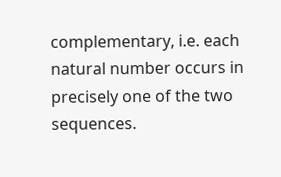complementary, i.e. each natural number occurs in precisely one of the two sequences.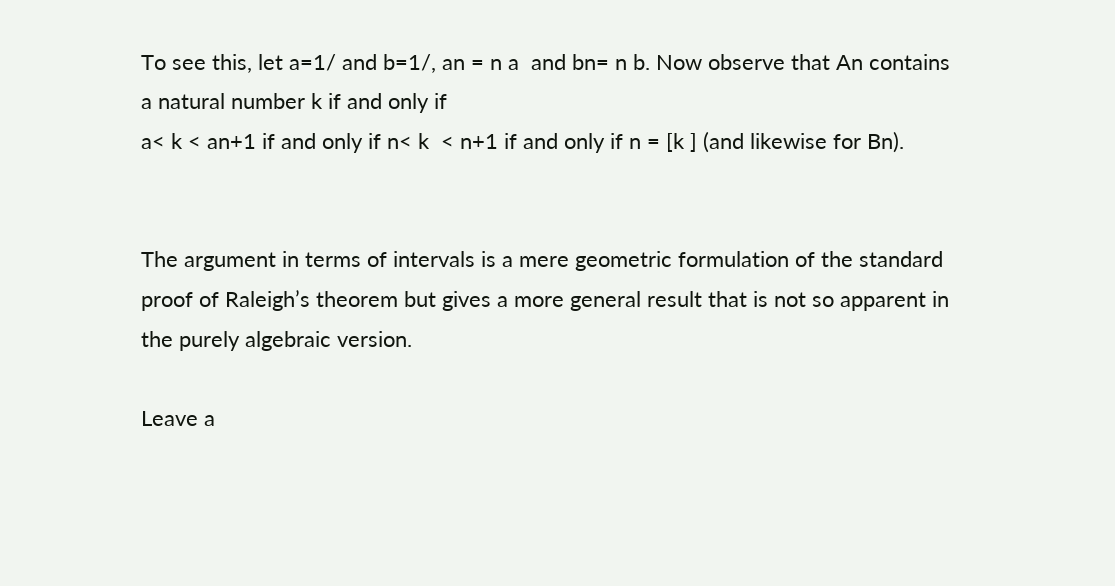To see this, let a=1/ and b=1/, an = n a  and bn= n b. Now observe that An contains a natural number k if and only if
a< k < an+1 if and only if n< k  < n+1 if and only if n = [k ] (and likewise for Bn).


The argument in terms of intervals is a mere geometric formulation of the standard proof of Raleigh’s theorem but gives a more general result that is not so apparent in the purely algebraic version.

Leave a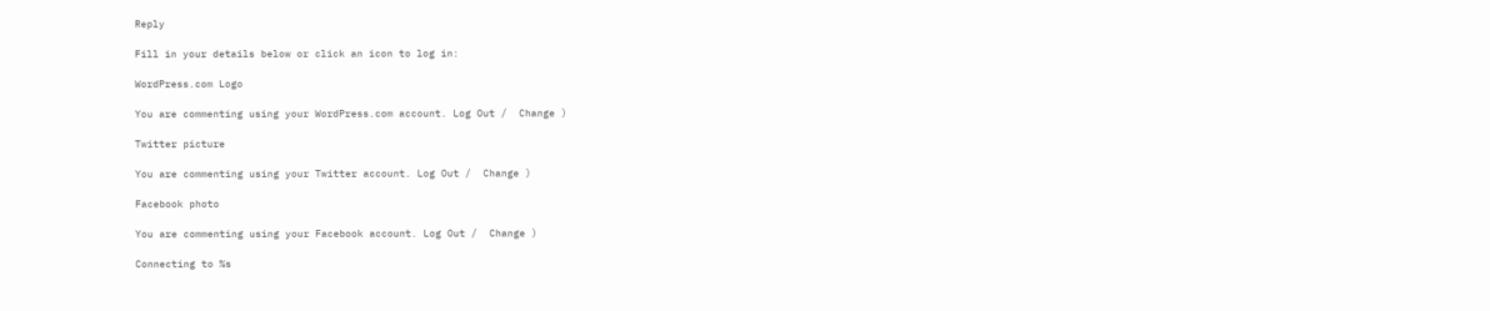Reply

Fill in your details below or click an icon to log in:

WordPress.com Logo

You are commenting using your WordPress.com account. Log Out /  Change )

Twitter picture

You are commenting using your Twitter account. Log Out /  Change )

Facebook photo

You are commenting using your Facebook account. Log Out /  Change )

Connecting to %s